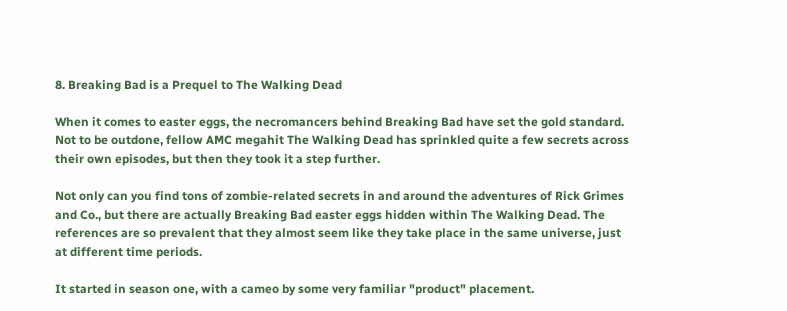8. Breaking Bad is a Prequel to The Walking Dead

When it comes to easter eggs, the necromancers behind Breaking Bad have set the gold standard. Not to be outdone, fellow AMC megahit The Walking Dead has sprinkled quite a few secrets across their own episodes, but then they took it a step further.

Not only can you find tons of zombie-related secrets in and around the adventures of Rick Grimes and Co., but there are actually Breaking Bad easter eggs hidden within The Walking Dead. The references are so prevalent that they almost seem like they take place in the same universe, just at different time periods.

It started in season one, with a cameo by some very familiar "product" placement.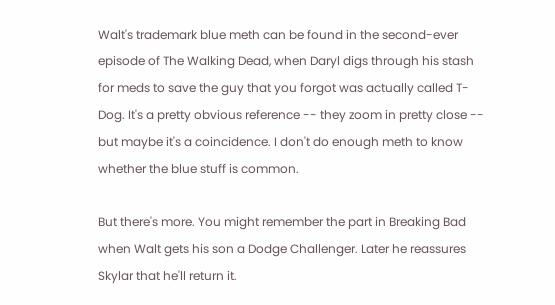Walt's trademark blue meth can be found in the second-ever episode of The Walking Dead, when Daryl digs through his stash for meds to save the guy that you forgot was actually called T-Dog. It's a pretty obvious reference -- they zoom in pretty close -- but maybe it's a coincidence. I don't do enough meth to know whether the blue stuff is common.

But there's more. You might remember the part in Breaking Bad when Walt gets his son a Dodge Challenger. Later he reassures Skylar that he'll return it.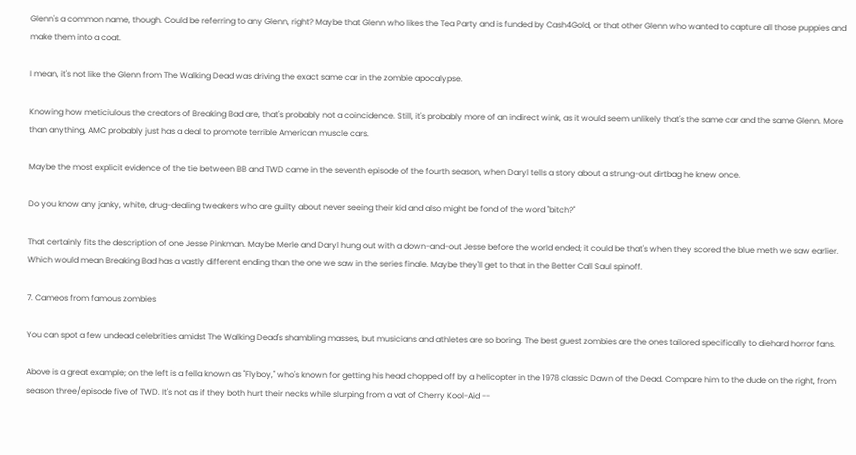Glenn's a common name, though. Could be referring to any Glenn, right? Maybe that Glenn who likes the Tea Party and is funded by Cash4Gold, or that other Glenn who wanted to capture all those puppies and make them into a coat.

I mean, it's not like the Glenn from The Walking Dead was driving the exact same car in the zombie apocalypse.

Knowing how meticiulous the creators of Breaking Bad are, that's probably not a coincidence. Still, it's probably more of an indirect wink, as it would seem unlikely that's the same car and the same Glenn. More than anything, AMC probably just has a deal to promote terrible American muscle cars.

Maybe the most explicit evidence of the tie between BB and TWD came in the seventh episode of the fourth season, when Daryl tells a story about a strung-out dirtbag he knew once.

Do you know any janky, white, drug-dealing tweakers who are guilty about never seeing their kid and also might be fond of the word "bitch?"

That certainly fits the description of one Jesse Pinkman. Maybe Merle and Daryl hung out with a down-and-out Jesse before the world ended; it could be that's when they scored the blue meth we saw earlier. Which would mean Breaking Bad has a vastly different ending than the one we saw in the series finale. Maybe they'll get to that in the Better Call Saul spinoff.

7. Cameos from famous zombies

You can spot a few undead celebrities amidst The Walking Dead's shambling masses, but musicians and athletes are so boring. The best guest zombies are the ones tailored specifically to diehard horror fans.

Above is a great example; on the left is a fella known as "Flyboy," who's known for getting his head chopped off by a helicopter in the 1978 classic Dawn of the Dead. Compare him to the dude on the right, from season three/episode five of TWD. It's not as if they both hurt their necks while slurping from a vat of Cherry Kool-Aid --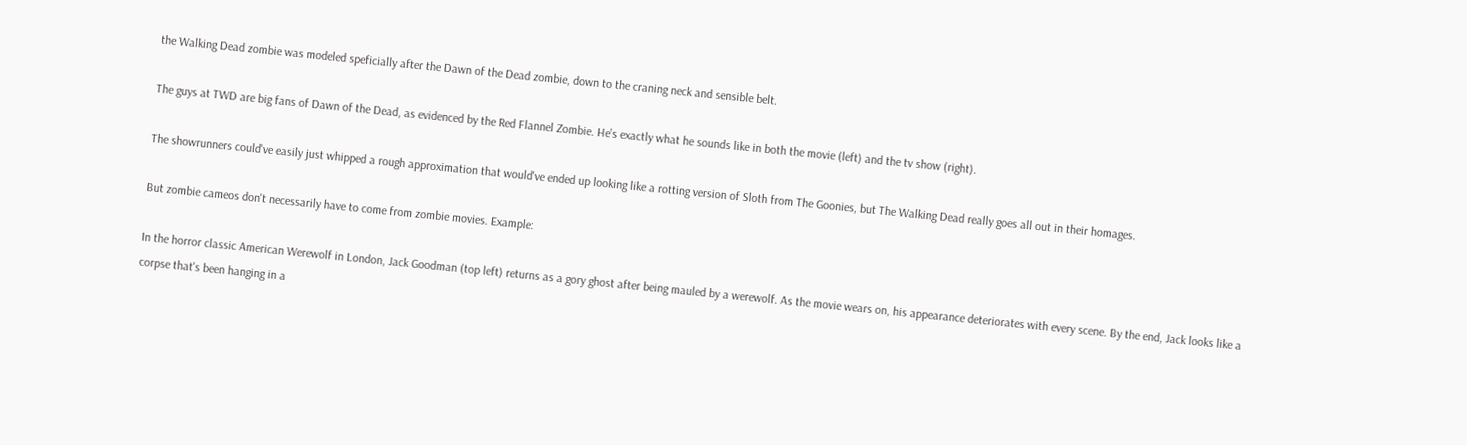the Walking Dead zombie was modeled speficially after the Dawn of the Dead zombie, down to the craning neck and sensible belt.

The guys at TWD are big fans of Dawn of the Dead, as evidenced by the Red Flannel Zombie. He's exactly what he sounds like in both the movie (left) and the tv show (right).

The showrunners could've easily just whipped a rough approximation that would've ended up looking like a rotting version of Sloth from The Goonies, but The Walking Dead really goes all out in their homages.

But zombie cameos don't necessarily have to come from zombie movies. Example:

In the horror classic American Werewolf in London, Jack Goodman (top left) returns as a gory ghost after being mauled by a werewolf. As the movie wears on, his appearance deteriorates with every scene. By the end, Jack looks like a corpse that's been hanging in a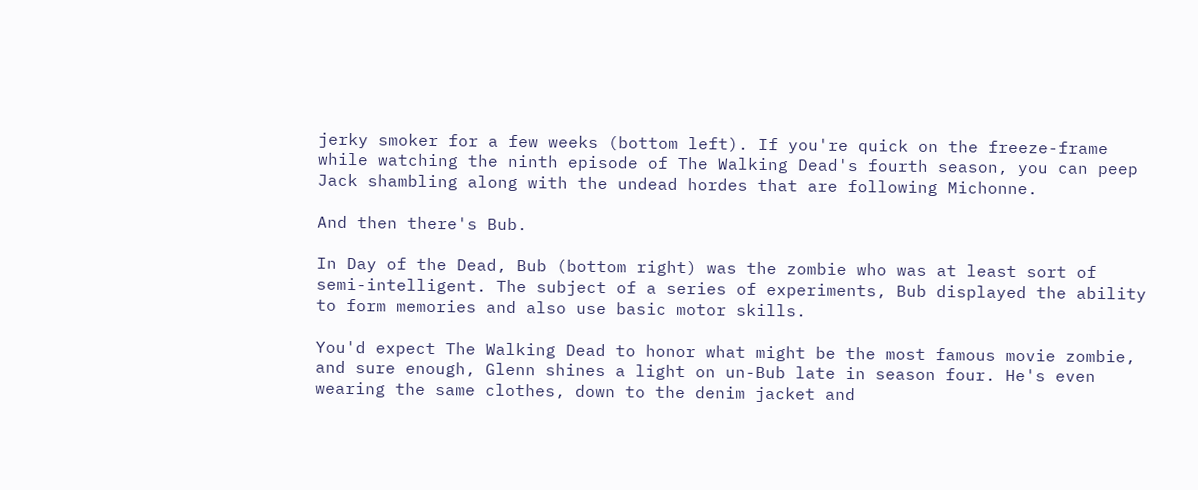jerky smoker for a few weeks (bottom left). If you're quick on the freeze-frame while watching the ninth episode of The Walking Dead's fourth season, you can peep Jack shambling along with the undead hordes that are following Michonne.

And then there's Bub.

In Day of the Dead, Bub (bottom right) was the zombie who was at least sort of semi-intelligent. The subject of a series of experiments, Bub displayed the ability to form memories and also use basic motor skills.

You'd expect The Walking Dead to honor what might be the most famous movie zombie, and sure enough, Glenn shines a light on un-Bub late in season four. He's even wearing the same clothes, down to the denim jacket and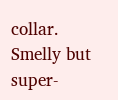collar. Smelly but super-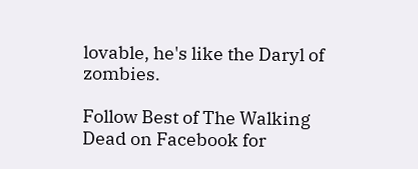lovable, he's like the Daryl of zombies.

Follow Best of The Walking Dead on Facebook for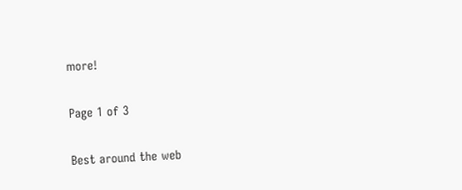more!

Page 1 of 3

Best around the web